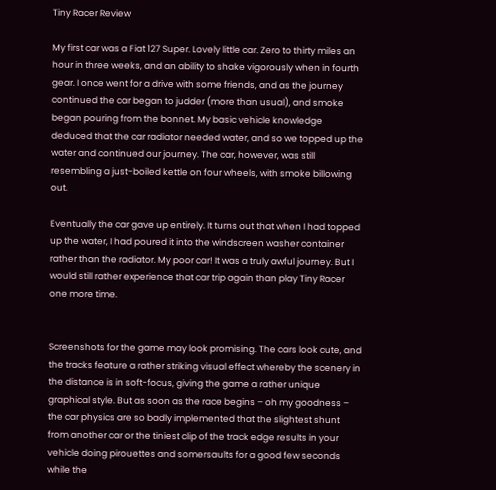Tiny Racer Review

My first car was a Fiat 127 Super. Lovely little car. Zero to thirty miles an hour in three weeks, and an ability to shake vigorously when in fourth gear. I once went for a drive with some friends, and as the journey continued the car began to judder (more than usual), and smoke began pouring from the bonnet. My basic vehicle knowledge deduced that the car radiator needed water, and so we topped up the water and continued our journey. The car, however, was still resembling a just-boiled kettle on four wheels, with smoke billowing out.

Eventually the car gave up entirely. It turns out that when I had topped up the water, I had poured it into the windscreen washer container rather than the radiator. My poor car! It was a truly awful journey. But I would still rather experience that car trip again than play Tiny Racer one more time.


Screenshots for the game may look promising. The cars look cute, and the tracks feature a rather striking visual effect whereby the scenery in the distance is in soft-focus, giving the game a rather unique graphical style. But as soon as the race begins – oh my goodness – the car physics are so badly implemented that the slightest shunt from another car or the tiniest clip of the track edge results in your vehicle doing pirouettes and somersaults for a good few seconds while the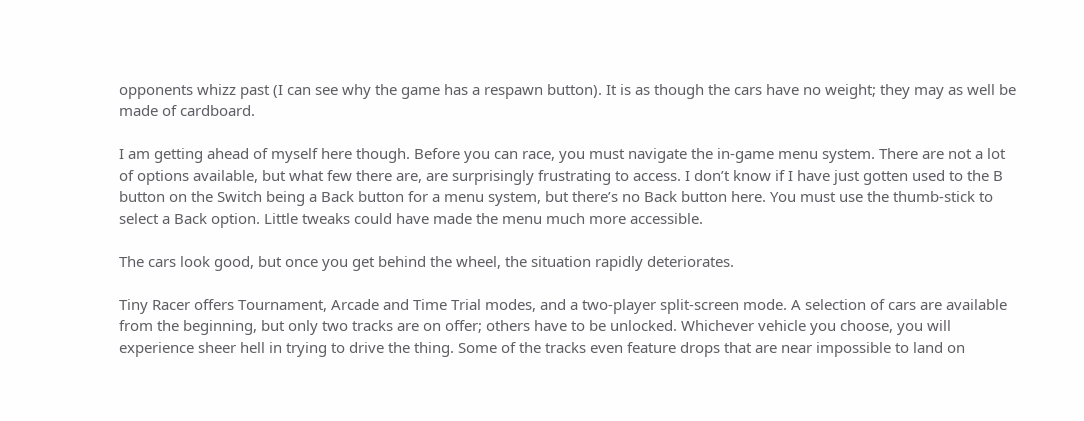opponents whizz past (I can see why the game has a respawn button). It is as though the cars have no weight; they may as well be made of cardboard.

I am getting ahead of myself here though. Before you can race, you must navigate the in-game menu system. There are not a lot of options available, but what few there are, are surprisingly frustrating to access. I don’t know if I have just gotten used to the B button on the Switch being a Back button for a menu system, but there’s no Back button here. You must use the thumb-stick to select a Back option. Little tweaks could have made the menu much more accessible.

The cars look good, but once you get behind the wheel, the situation rapidly deteriorates.

Tiny Racer offers Tournament, Arcade and Time Trial modes, and a two-player split-screen mode. A selection of cars are available from the beginning, but only two tracks are on offer; others have to be unlocked. Whichever vehicle you choose, you will experience sheer hell in trying to drive the thing. Some of the tracks even feature drops that are near impossible to land on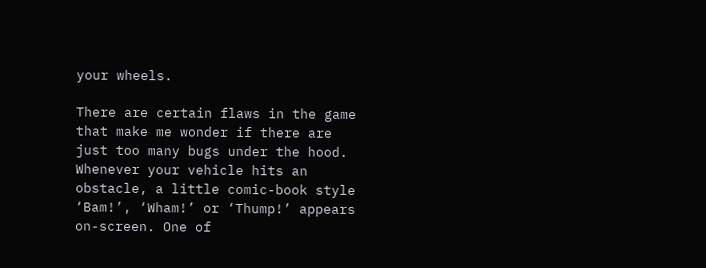your wheels.

There are certain flaws in the game that make me wonder if there are just too many bugs under the hood. Whenever your vehicle hits an obstacle, a little comic-book style ‘Bam!’, ‘Wham!’ or ‘Thump!’ appears on-screen. One of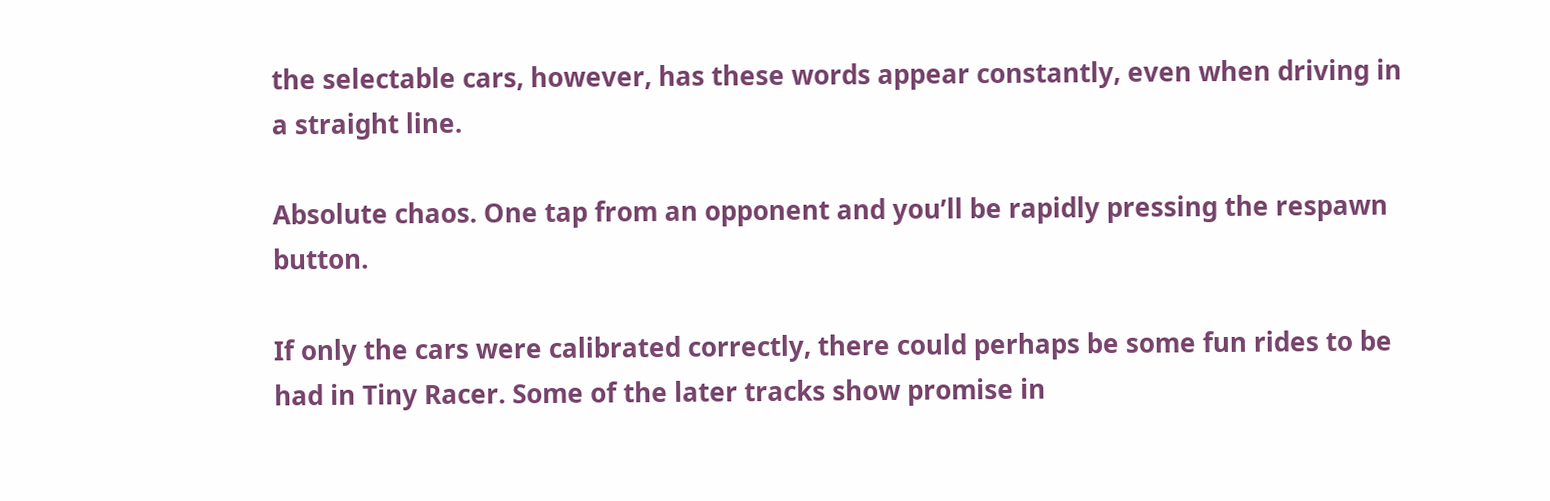the selectable cars, however, has these words appear constantly, even when driving in a straight line.

Absolute chaos. One tap from an opponent and you’ll be rapidly pressing the respawn button.

If only the cars were calibrated correctly, there could perhaps be some fun rides to be had in Tiny Racer. Some of the later tracks show promise in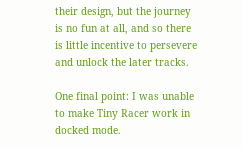their design, but the journey is no fun at all, and so there is little incentive to persevere and unlock the later tracks.

One final point: I was unable to make Tiny Racer work in docked mode.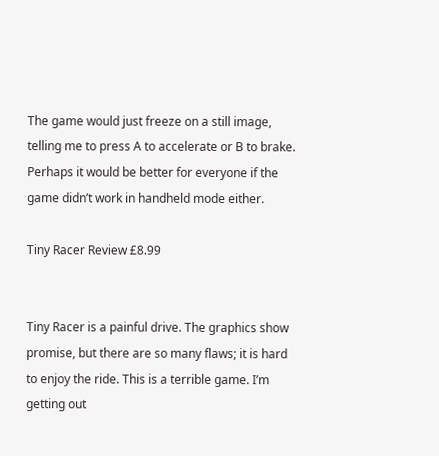The game would just freeze on a still image, telling me to press A to accelerate or B to brake. Perhaps it would be better for everyone if the game didn’t work in handheld mode either.

Tiny Racer Review £8.99


Tiny Racer is a painful drive. The graphics show promise, but there are so many flaws; it is hard to enjoy the ride. This is a terrible game. I’m getting out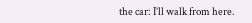the car: I’ll walk from here.